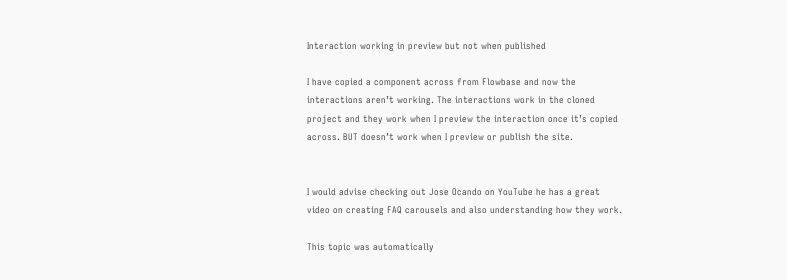Interaction working in preview but not when published

I have copied a component across from Flowbase and now the interactions aren’t working. The interactions work in the cloned project and they work when I preview the interaction once it’s copied across. BUT doesn’t work when I preview or publish the site.


I would advise checking out Jose Ocando on YouTube he has a great video on creating FAQ carousels and also understanding how they work.

This topic was automatically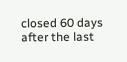closed 60 days after the last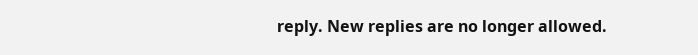reply. New replies are no longer allowed.